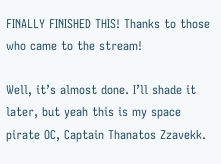FINALLY FINISHED THIS! Thanks to those who came to the stream!

Well, it’s almost done. I’ll shade it later, but yeah this is my space pirate OC, Captain Thanatos Zzavekk.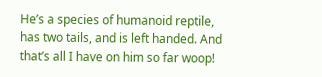He’s a species of humanoid reptile, has two tails, and is left handed. And that’s all I have on him so far woop!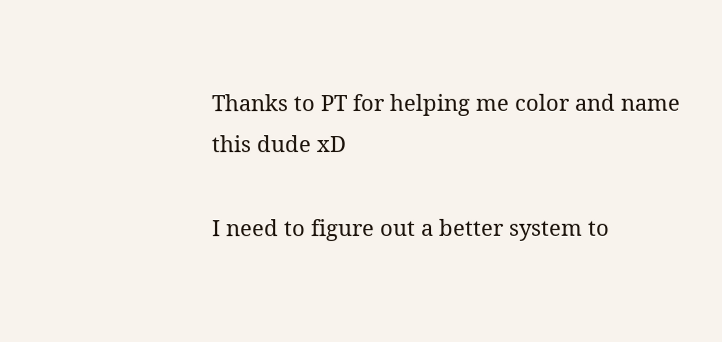Thanks to PT for helping me color and name this dude xD

I need to figure out a better system to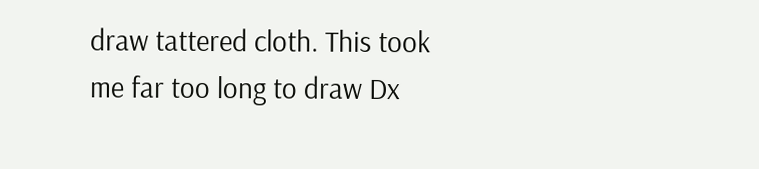draw tattered cloth. This took me far too long to draw Dx